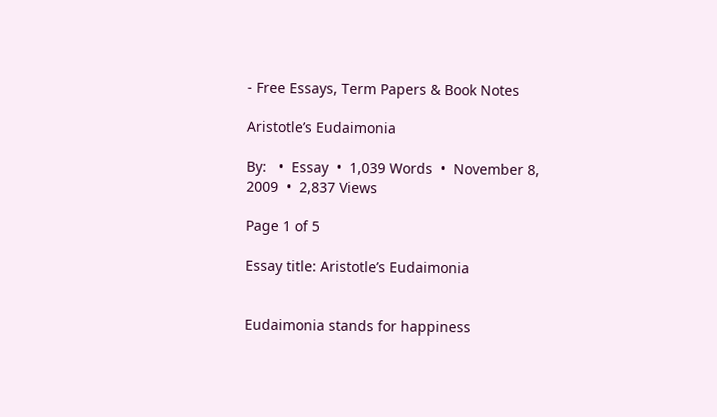- Free Essays, Term Papers & Book Notes

Aristotle’s Eudaimonia

By:   •  Essay  •  1,039 Words  •  November 8, 2009  •  2,837 Views

Page 1 of 5

Essay title: Aristotle’s Eudaimonia


Eudaimonia stands for happiness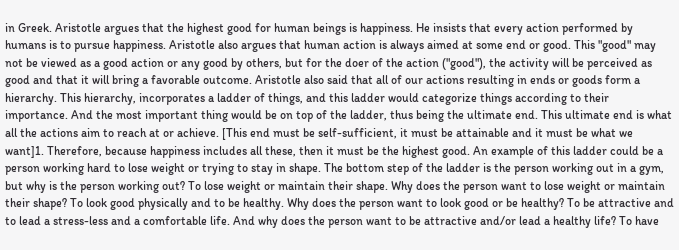in Greek. Aristotle argues that the highest good for human beings is happiness. He insists that every action performed by humans is to pursue happiness. Aristotle also argues that human action is always aimed at some end or good. This "good" may not be viewed as a good action or any good by others, but for the doer of the action ("good"), the activity will be perceived as good and that it will bring a favorable outcome. Aristotle also said that all of our actions resulting in ends or goods form a hierarchy. This hierarchy, incorporates a ladder of things, and this ladder would categorize things according to their importance. And the most important thing would be on top of the ladder, thus being the ultimate end. This ultimate end is what all the actions aim to reach at or achieve. [This end must be self-sufficient, it must be attainable and it must be what we want]1. Therefore, because happiness includes all these, then it must be the highest good. An example of this ladder could be a person working hard to lose weight or trying to stay in shape. The bottom step of the ladder is the person working out in a gym, but why is the person working out? To lose weight or maintain their shape. Why does the person want to lose weight or maintain their shape? To look good physically and to be healthy. Why does the person want to look good or be healthy? To be attractive and to lead a stress-less and a comfortable life. And why does the person want to be attractive and/or lead a healthy life? To have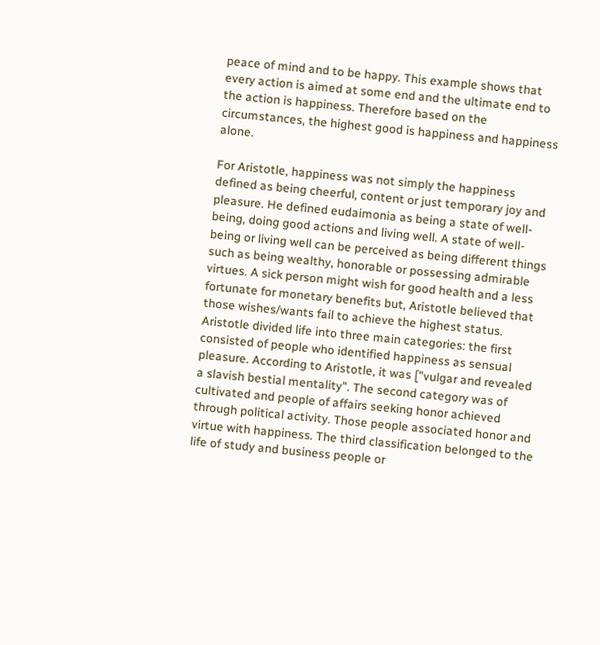peace of mind and to be happy. This example shows that every action is aimed at some end and the ultimate end to the action is happiness. Therefore based on the circumstances, the highest good is happiness and happiness alone.

For Aristotle, happiness was not simply the happiness defined as being cheerful, content or just temporary joy and pleasure. He defined eudaimonia as being a state of well-being, doing good actions and living well. A state of well-being or living well can be perceived as being different things such as being wealthy, honorable or possessing admirable virtues. A sick person might wish for good health and a less fortunate for monetary benefits but, Aristotle believed that those wishes/wants fail to achieve the highest status. Aristotle divided life into three main categories: the first consisted of people who identified happiness as sensual pleasure. According to Aristotle, it was ["vulgar and revealed a slavish bestial mentality". The second category was of cultivated and people of affairs seeking honor achieved through political activity. Those people associated honor and virtue with happiness. The third classification belonged to the life of study and business people or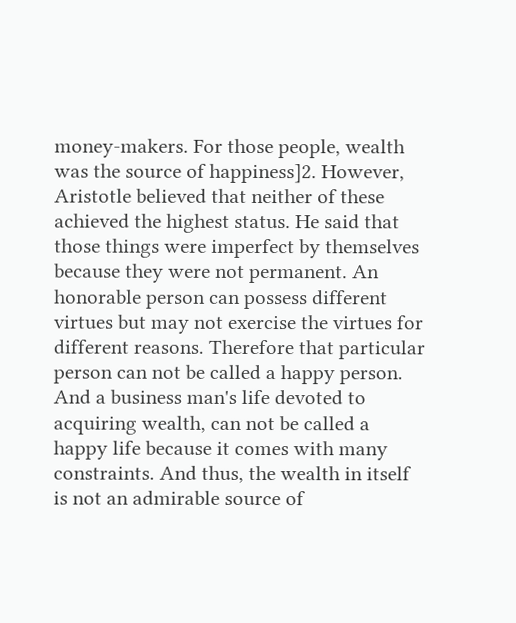money-makers. For those people, wealth was the source of happiness]2. However, Aristotle believed that neither of these achieved the highest status. He said that those things were imperfect by themselves because they were not permanent. An honorable person can possess different virtues but may not exercise the virtues for different reasons. Therefore that particular person can not be called a happy person. And a business man's life devoted to acquiring wealth, can not be called a happy life because it comes with many constraints. And thus, the wealth in itself is not an admirable source of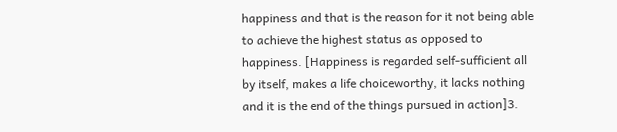happiness and that is the reason for it not being able to achieve the highest status as opposed to happiness. [Happiness is regarded self-sufficient all by itself, makes a life choiceworthy, it lacks nothing and it is the end of the things pursued in action]3.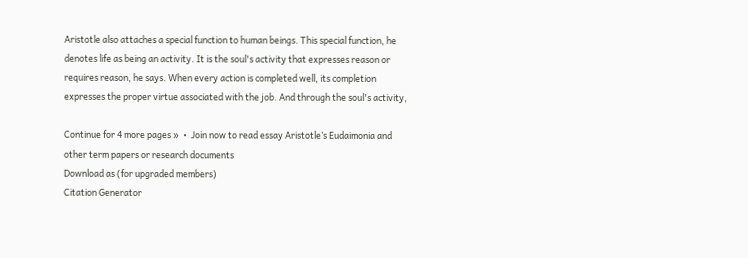Aristotle also attaches a special function to human beings. This special function, he denotes life as being an activity. It is the soul's activity that expresses reason or requires reason, he says. When every action is completed well, its completion expresses the proper virtue associated with the job. And through the soul's activity,

Continue for 4 more pages »  •  Join now to read essay Aristotle’s Eudaimonia and other term papers or research documents
Download as (for upgraded members)
Citation Generator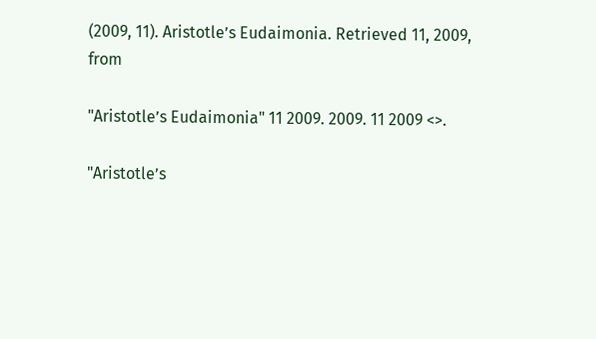(2009, 11). Aristotle’s Eudaimonia. Retrieved 11, 2009, from

"Aristotle’s Eudaimonia" 11 2009. 2009. 11 2009 <>.

"Aristotle’s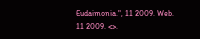Eudaimonia.", 11 2009. Web. 11 2009. <>.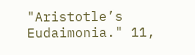"Aristotle’s Eudaimonia." 11,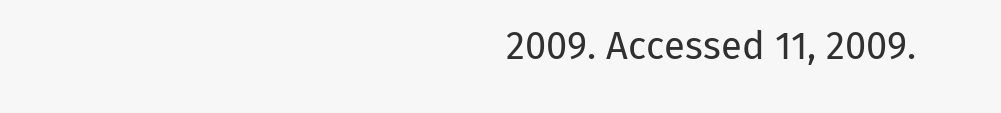2009. Accessed 11, 2009.